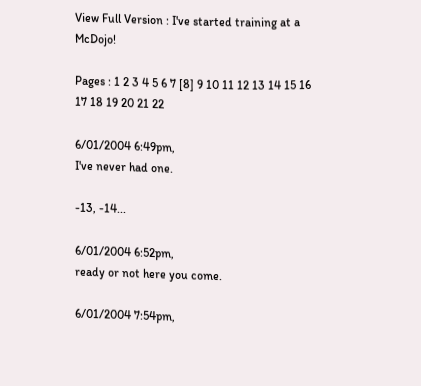View Full Version : I've started training at a McDojo!

Pages : 1 2 3 4 5 6 7 [8] 9 10 11 12 13 14 15 16 17 18 19 20 21 22

6/01/2004 6:49pm,
I've never had one.

-13, -14...

6/01/2004 6:52pm,
ready or not here you come.

6/01/2004 7:54pm,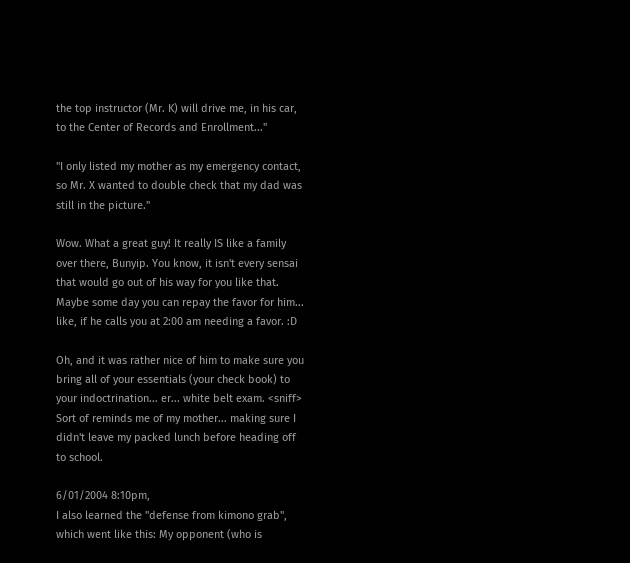the top instructor (Mr. K) will drive me, in his car, to the Center of Records and Enrollment..."

"I only listed my mother as my emergency contact, so Mr. X wanted to double check that my dad was still in the picture."

Wow. What a great guy! It really IS like a family over there, Bunyip. You know, it isn't every sensai that would go out of his way for you like that. Maybe some day you can repay the favor for him... like, if he calls you at 2:00 am needing a favor. :D

Oh, and it was rather nice of him to make sure you bring all of your essentials (your check book) to your indoctrination... er... white belt exam. <sniff> Sort of reminds me of my mother... making sure I didn't leave my packed lunch before heading off to school.

6/01/2004 8:10pm,
I also learned the "defense from kimono grab", which went like this: My opponent (who is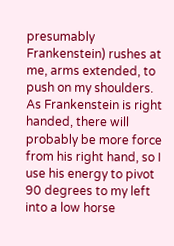presumably Frankenstein) rushes at me, arms extended, to push on my shoulders. As Frankenstein is right handed, there will probably be more force from his right hand, so I use his energy to pivot 90 degrees to my left into a low horse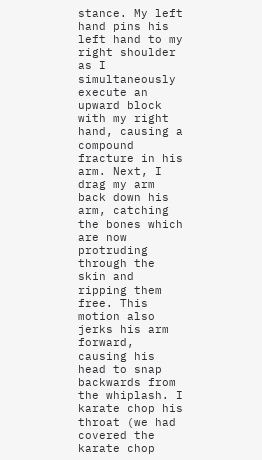stance. My left hand pins his left hand to my right shoulder as I simultaneously execute an upward block with my right hand, causing a compound fracture in his arm. Next, I drag my arm back down his arm, catching the bones which are now protruding through the skin and ripping them free. This motion also jerks his arm forward, causing his head to snap backwards from the whiplash. I karate chop his throat (we had covered the karate chop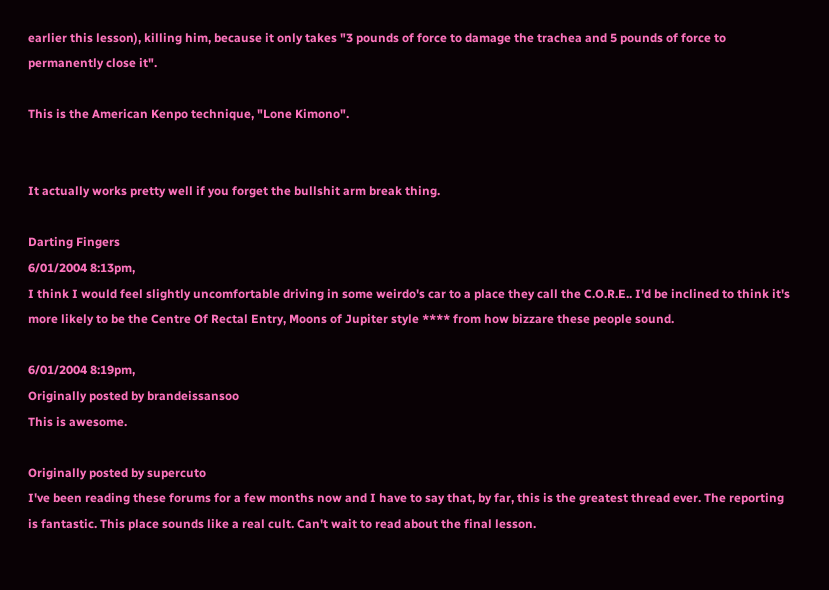earlier this lesson), killing him, because it only takes "3 pounds of force to damage the trachea and 5 pounds of force to permanently close it".

This is the American Kenpo technique, "Lone Kimono".


It actually works pretty well if you forget the bullshit arm break thing.

Darting Fingers
6/01/2004 8:13pm,
I think I would feel slightly uncomfortable driving in some weirdo's car to a place they call the C.O.R.E.. I'd be inclined to think it's more likely to be the Centre Of Rectal Entry, Moons of Jupiter style **** from how bizzare these people sound.

6/01/2004 8:19pm,
Originally posted by brandeissansoo
This is awesome.

Originally posted by supercuto
I've been reading these forums for a few months now and I have to say that, by far, this is the greatest thread ever. The reporting is fantastic. This place sounds like a real cult. Can't wait to read about the final lesson.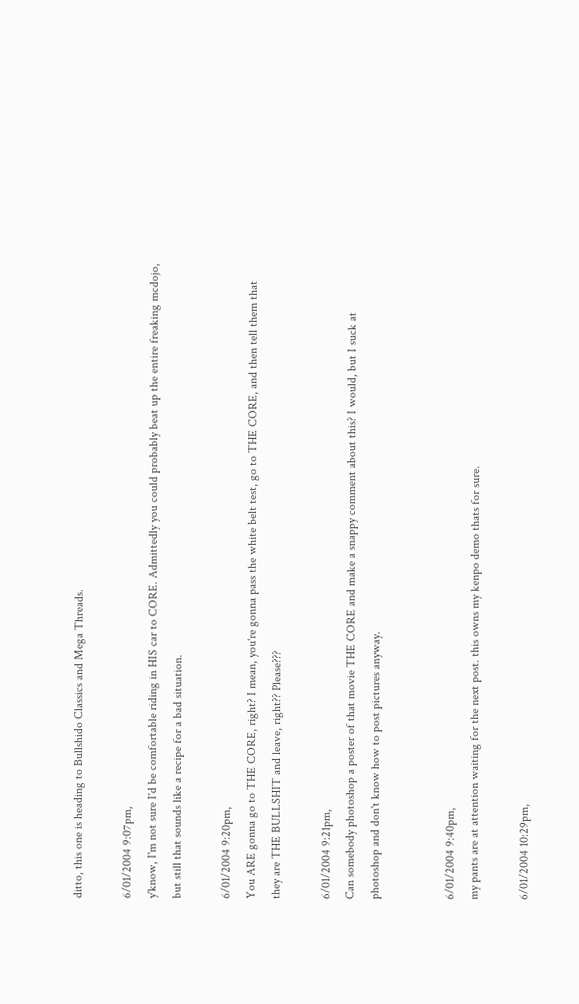ditto, this one is heading to Bullshido Classics and Mega Threads.

6/01/2004 9:07pm,
y'know, I'm not sure I'd be comfortable riding in HIS car to CORE. Admittedly you could probably beat up the entire freaking mcdojo, but still that sounds like a recipe for a bad situation.

6/01/2004 9:20pm,
You ARE gonna go to THE CORE, right? I mean, you're gonna pass the white belt test, go to THE CORE, and then tell them that they are THE BULLSHIT and leave, right?? Please???

6/01/2004 9:21pm,
Can somebody photoshop a poster of that movie THE CORE and make a snappy comment about this? I would, but I suck at photoshop and don't know how to post pictures anyway.


6/01/2004 9:40pm,
my pants are at attention waiting for the next post. this owns my kenpo demo thats for sure.

6/01/2004 10:29pm,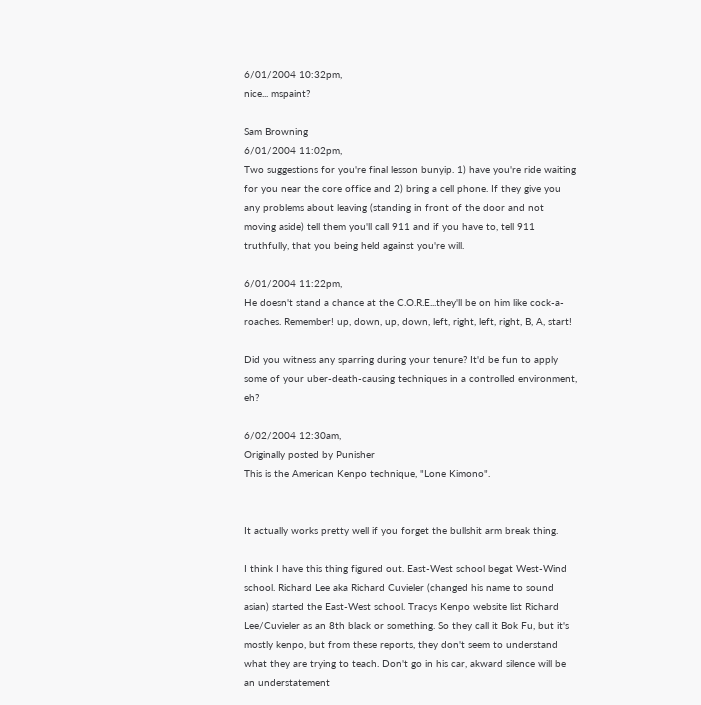6/01/2004 10:32pm,
nice... mspaint?

Sam Browning
6/01/2004 11:02pm,
Two suggestions for you're final lesson bunyip. 1) have you're ride waiting for you near the core office and 2) bring a cell phone. If they give you any problems about leaving (standing in front of the door and not moving aside) tell them you'll call 911 and if you have to, tell 911 truthfully, that you being held against you're will.

6/01/2004 11:22pm,
He doesn't stand a chance at the C.O.R.E...they'll be on him like cock-a-roaches. Remember! up, down, up, down, left, right, left, right, B, A, start!

Did you witness any sparring during your tenure? It'd be fun to apply some of your uber-death-causing techniques in a controlled environment, eh?

6/02/2004 12:30am,
Originally posted by Punisher
This is the American Kenpo technique, "Lone Kimono".


It actually works pretty well if you forget the bullshit arm break thing.

I think I have this thing figured out. East-West school begat West-Wind school. Richard Lee aka Richard Cuvieler (changed his name to sound asian) started the East-West school. Tracys Kenpo website list Richard Lee/Cuvieler as an 8th black or something. So they call it Bok Fu, but it's mostly kenpo, but from these reports, they don't seem to understand what they are trying to teach. Don't go in his car, akward silence will be an understatement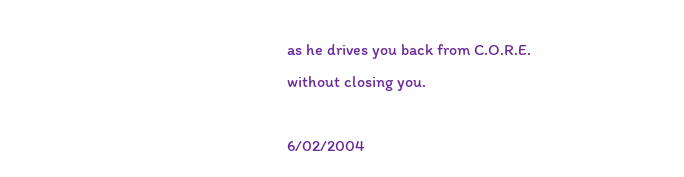as he drives you back from C.O.R.E. without closing you.

6/02/2004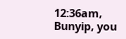12:36am,
Bunyip, you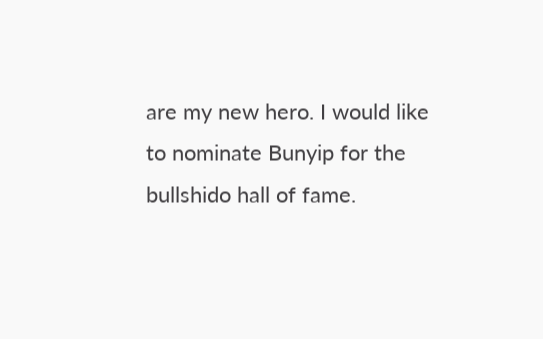are my new hero. I would like to nominate Bunyip for the bullshido hall of fame.